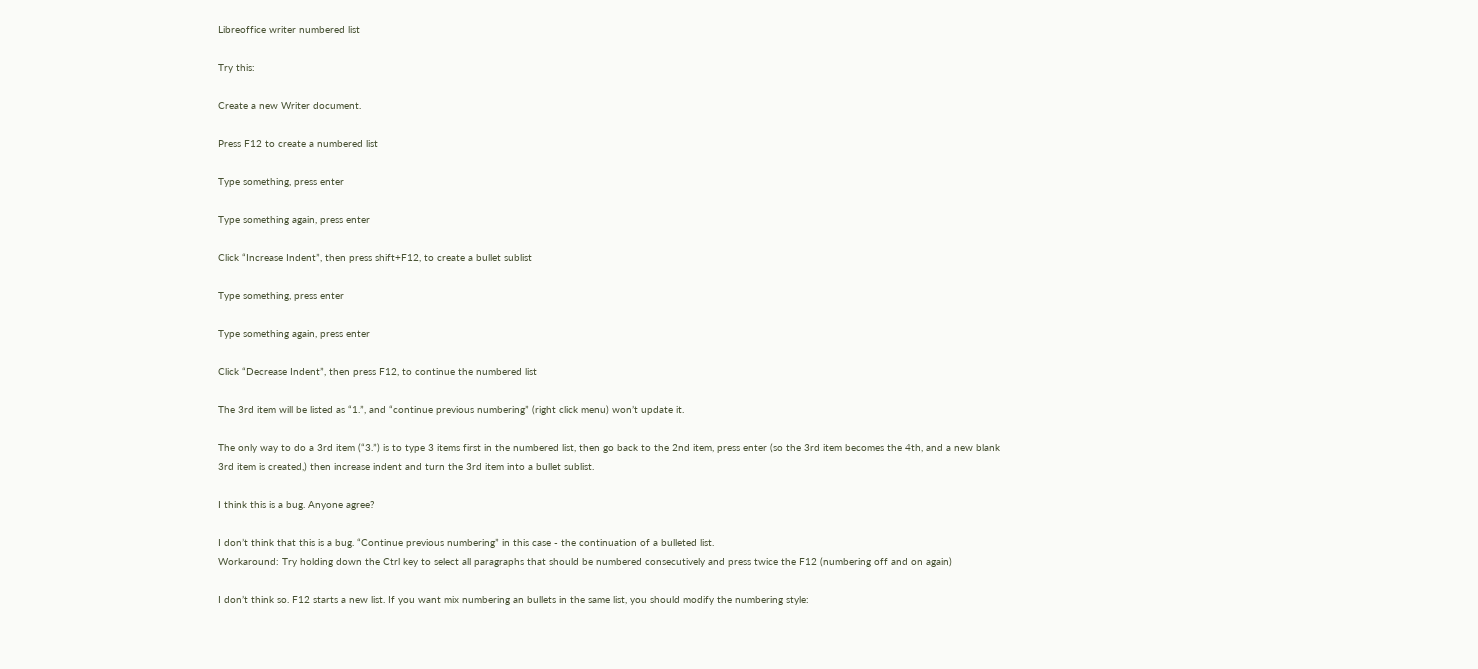Libreoffice writer numbered list

Try this:

Create a new Writer document.

Press F12 to create a numbered list

Type something, press enter

Type something again, press enter

Click “Increase Indent”, then press shift+F12, to create a bullet sublist

Type something, press enter

Type something again, press enter

Click “Decrease Indent”, then press F12, to continue the numbered list

The 3rd item will be listed as “1.”, and “continue previous numbering” (right click menu) won’t update it.

The only way to do a 3rd item (“3.”) is to type 3 items first in the numbered list, then go back to the 2nd item, press enter (so the 3rd item becomes the 4th, and a new blank 3rd item is created,) then increase indent and turn the 3rd item into a bullet sublist.

I think this is a bug. Anyone agree?

I don’t think that this is a bug. “Continue previous numbering” in this case - the continuation of a bulleted list.
Workaround: Try holding down the Ctrl key to select all paragraphs that should be numbered consecutively and press twice the F12 (numbering off and on again)

I don’t think so. F12 starts a new list. If you want mix numbering an bullets in the same list, you should modify the numbering style: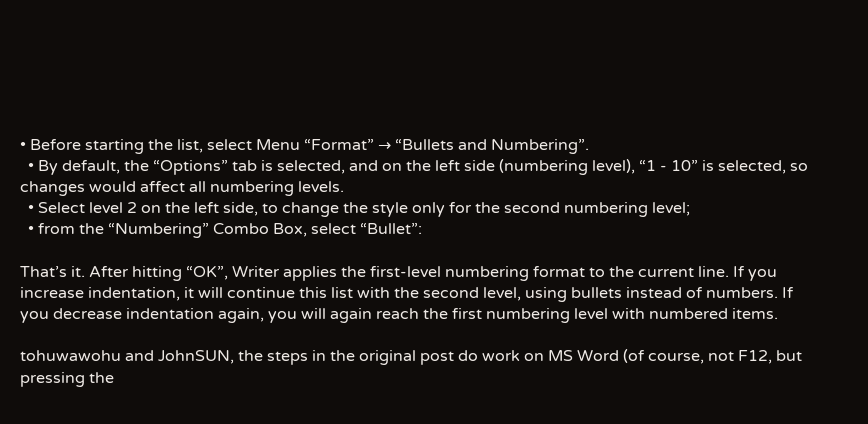• Before starting the list, select Menu “Format” → “Bullets and Numbering”.
  • By default, the “Options” tab is selected, and on the left side (numbering level), “1 - 10” is selected, so changes would affect all numbering levels.
  • Select level 2 on the left side, to change the style only for the second numbering level;
  • from the “Numbering” Combo Box, select “Bullet”:

That’s it. After hitting “OK”, Writer applies the first-level numbering format to the current line. If you increase indentation, it will continue this list with the second level, using bullets instead of numbers. If you decrease indentation again, you will again reach the first numbering level with numbered items.

tohuwawohu and JohnSUN, the steps in the original post do work on MS Word (of course, not F12, but pressing the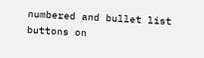numbered and bullet list buttons on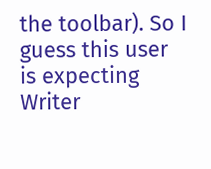the toolbar). So I guess this user is expecting Writer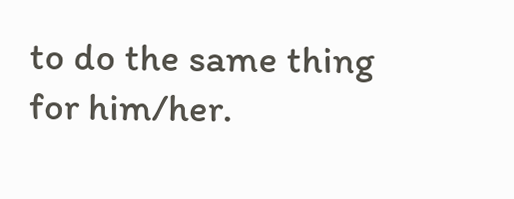to do the same thing for him/her.